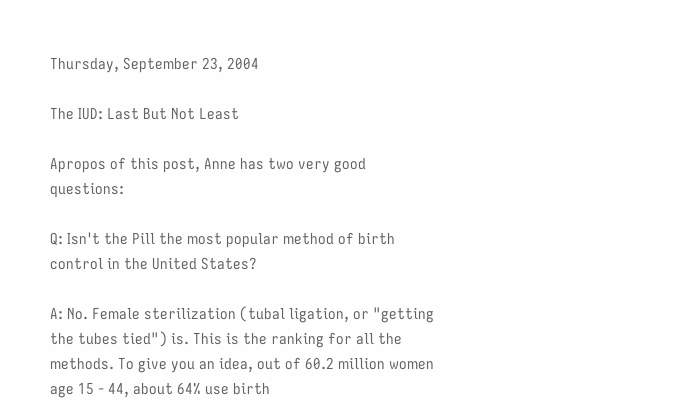Thursday, September 23, 2004

The IUD: Last But Not Least

Apropos of this post, Anne has two very good questions:

Q: Isn't the Pill the most popular method of birth control in the United States?

A: No. Female sterilization (tubal ligation, or "getting the tubes tied") is. This is the ranking for all the methods. To give you an idea, out of 60.2 million women age 15 - 44, about 64% use birth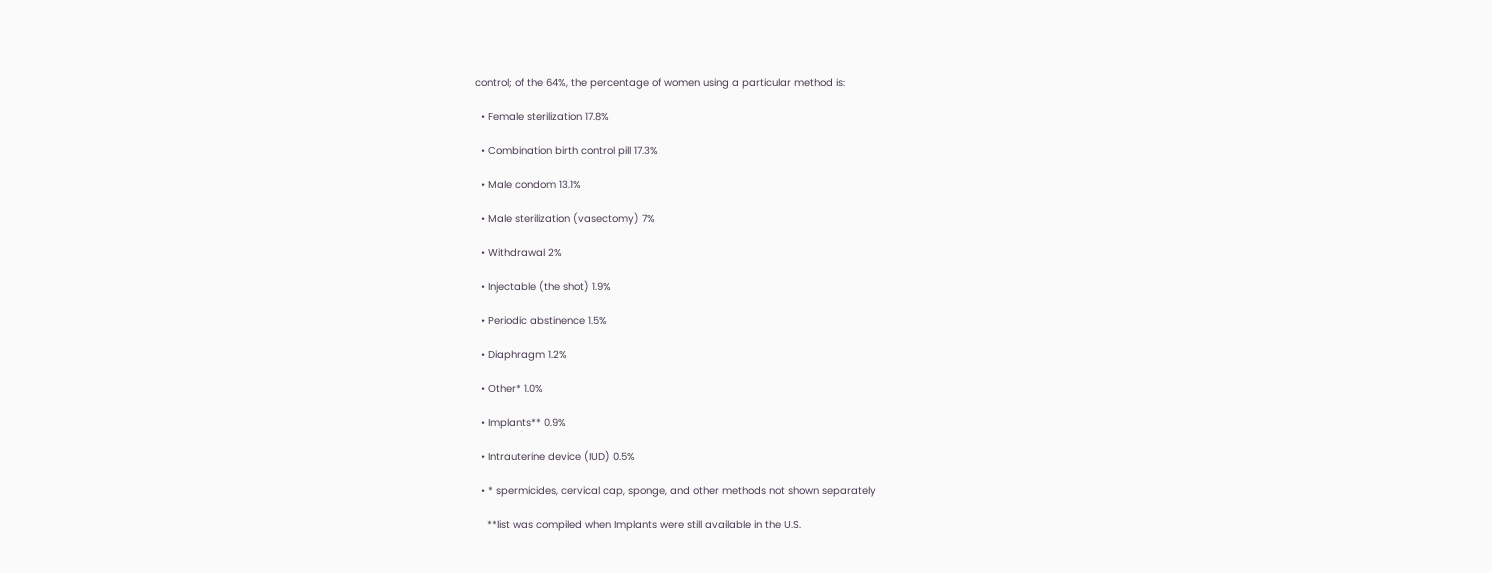control; of the 64%, the percentage of women using a particular method is:

  • Female sterilization 17.8%

  • Combination birth control pill 17.3%

  • Male condom 13.1%

  • Male sterilization (vasectomy) 7%

  • Withdrawal 2%

  • Injectable (the shot) 1.9%

  • Periodic abstinence 1.5%

  • Diaphragm 1.2%

  • Other* 1.0%

  • Implants** 0.9%

  • Intrauterine device (IUD) 0.5%

  • * spermicides, cervical cap, sponge, and other methods not shown separately

    **list was compiled when Implants were still available in the U.S.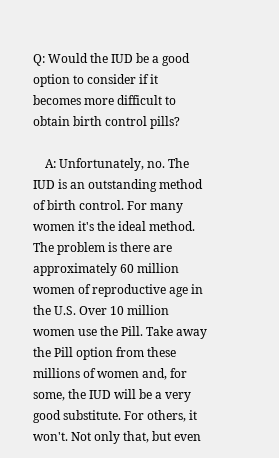Q: Would the IUD be a good option to consider if it becomes more difficult to obtain birth control pills?

    A: Unfortunately, no. The IUD is an outstanding method of birth control. For many women it's the ideal method. The problem is there are approximately 60 million women of reproductive age in the U.S. Over 10 million women use the Pill. Take away the Pill option from these millions of women and, for some, the IUD will be a very good substitute. For others, it won't. Not only that, but even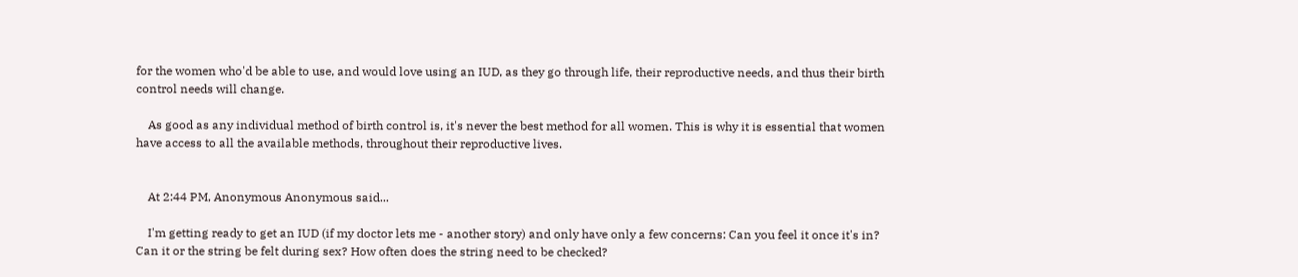for the women who'd be able to use, and would love using an IUD, as they go through life, their reproductive needs, and thus their birth control needs will change.

    As good as any individual method of birth control is, it's never the best method for all women. This is why it is essential that women have access to all the available methods, throughout their reproductive lives.


    At 2:44 PM, Anonymous Anonymous said...

    I'm getting ready to get an IUD (if my doctor lets me - another story) and only have only a few concerns: Can you feel it once it's in? Can it or the string be felt during sex? How often does the string need to be checked?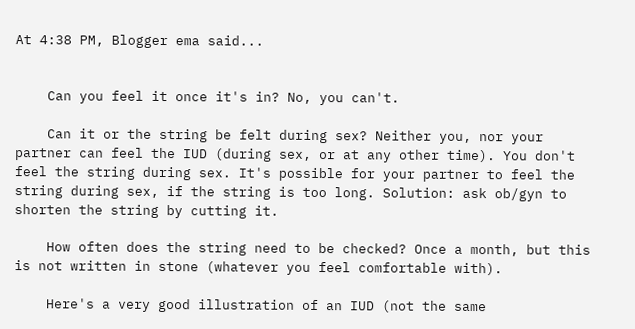At 4:38 PM, Blogger ema said...


    Can you feel it once it's in? No, you can't.

    Can it or the string be felt during sex? Neither you, nor your partner can feel the IUD (during sex, or at any other time). You don't feel the string during sex. It's possible for your partner to feel the string during sex, if the string is too long. Solution: ask ob/gyn to shorten the string by cutting it.

    How often does the string need to be checked? Once a month, but this is not written in stone (whatever you feel comfortable with).

    Here's a very good illustration of an IUD (not the same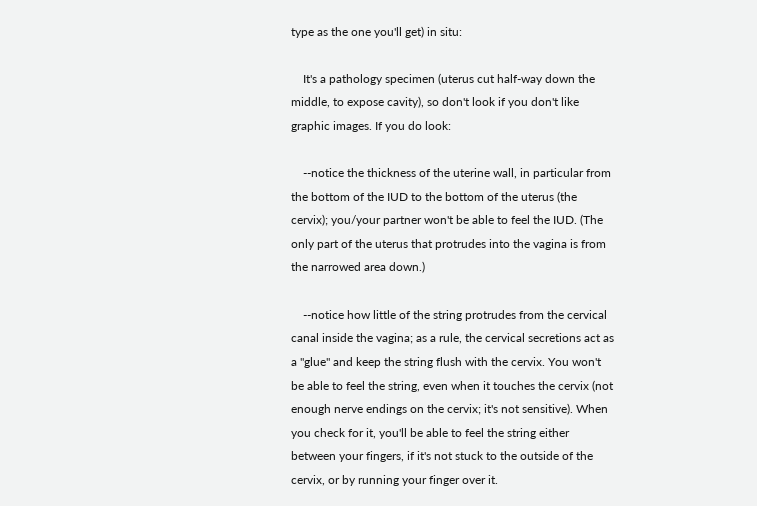type as the one you'll get) in situ:

    It's a pathology specimen (uterus cut half-way down the middle, to expose cavity), so don't look if you don't like graphic images. If you do look:

    --notice the thickness of the uterine wall, in particular from the bottom of the IUD to the bottom of the uterus (the cervix); you/your partner won't be able to feel the IUD. (The only part of the uterus that protrudes into the vagina is from the narrowed area down.)

    --notice how little of the string protrudes from the cervical canal inside the vagina; as a rule, the cervical secretions act as a "glue" and keep the string flush with the cervix. You won't be able to feel the string, even when it touches the cervix (not enough nerve endings on the cervix; it's not sensitive). When you check for it, you'll be able to feel the string either between your fingers, if it's not stuck to the outside of the cervix, or by running your finger over it.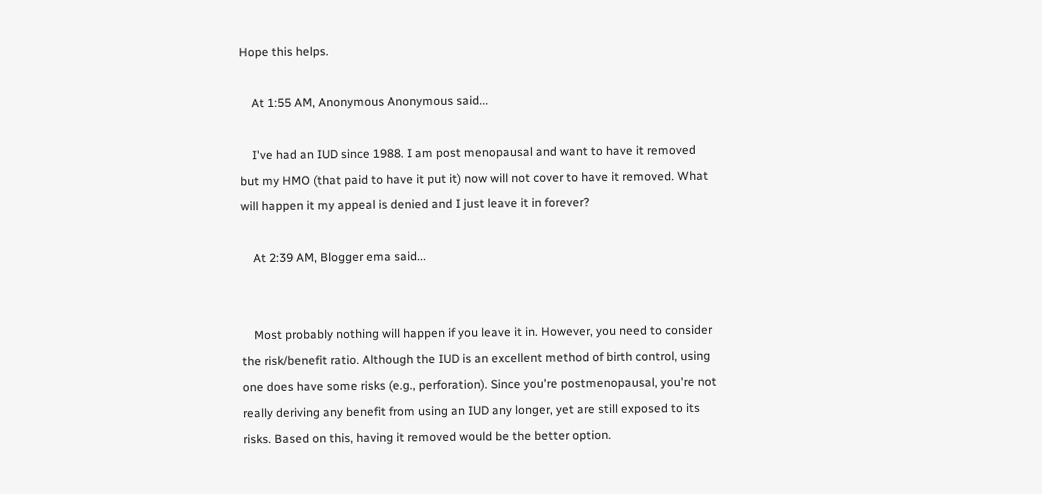Hope this helps.

    At 1:55 AM, Anonymous Anonymous said...

    I've had an IUD since 1988. I am post menopausal and want to have it removed but my HMO (that paid to have it put it) now will not cover to have it removed. What will happen it my appeal is denied and I just leave it in forever?

    At 2:39 AM, Blogger ema said...


    Most probably nothing will happen if you leave it in. However, you need to consider the risk/benefit ratio. Although the IUD is an excellent method of birth control, using one does have some risks (e.g., perforation). Since you're postmenopausal, you're not really deriving any benefit from using an IUD any longer, yet are still exposed to its risks. Based on this, having it removed would be the better option.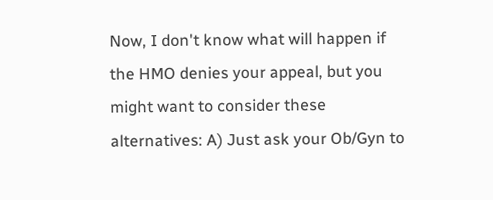Now, I don't know what will happen if the HMO denies your appeal, but you might want to consider these alternatives: A) Just ask your Ob/Gyn to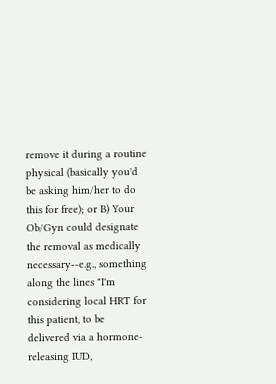remove it during a routine physical (basically you'd be asking him/her to do this for free); or B) Your Ob/Gyn could designate the removal as medically necessary--e.g., something along the lines "I'm considering local HRT for this patient, to be delivered via a hormone-releasing IUD,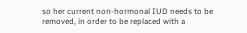so her current non-hormonal IUD needs to be removed, in order to be replaced with a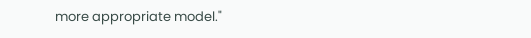more appropriate model."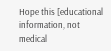Hope this [educational information, not medical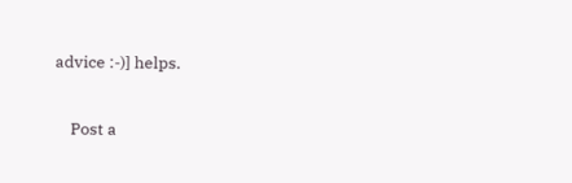advice :-)] helps.


    Post a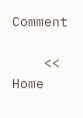Comment

    << Home